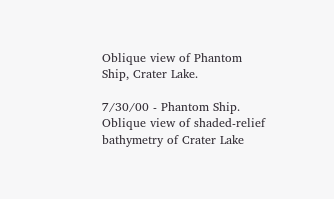Oblique view of Phantom Ship, Crater Lake.

7/30/00 - Phantom Ship. Oblique view of shaded-relief bathymetry of Crater Lake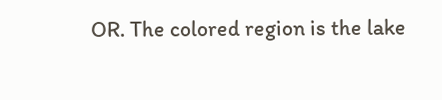OR. The colored region is the lake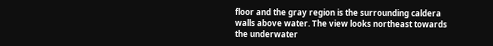floor and the gray region is the surrounding caldera walls above water. The view looks northeast towards the underwater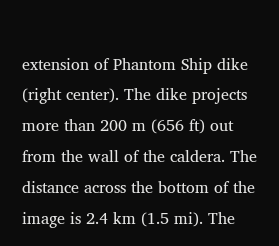extension of Phantom Ship dike (right center). The dike projects more than 200 m (656 ft) out from the wall of the caldera. The distance across the bottom of the image is 2.4 km (1.5 mi). The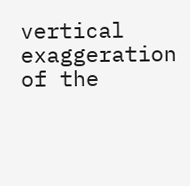vertical exaggeration of the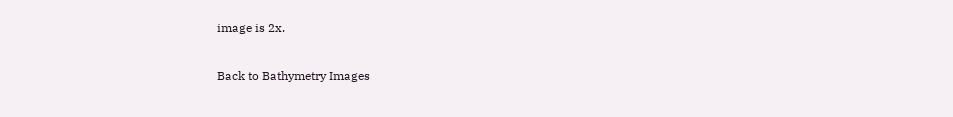image is 2x.

Back to Bathymetry Images